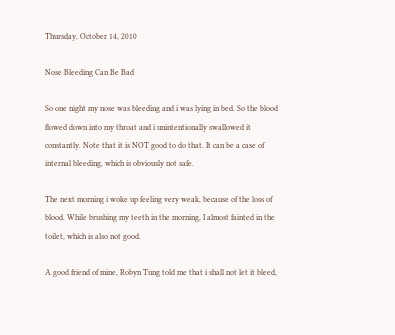Thursday, October 14, 2010

Nose Bleeding Can Be Bad

So one night my nose was bleeding and i was lying in bed. So the blood flowed down into my throat and i unintentionally swallowed it constantly. Note that it is NOT good to do that. It can be a case of internal bleeding, which is obviously not safe.

The next morning i woke up feeling very weak, because of the loss of blood. While brushing my teeth in the morning, I almost fainted in the toilet, which is also not good.

A good friend of mine, Robyn Tung told me that i shall not let it bleed,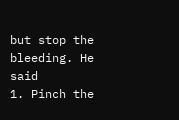but stop the bleeding. He said
1. Pinch the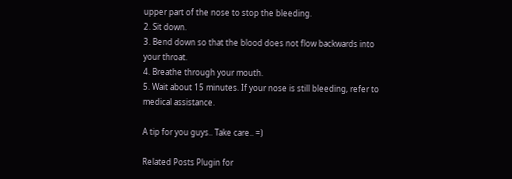upper part of the nose to stop the bleeding.
2. Sit down.
3. Bend down so that the blood does not flow backwards into your throat.
4. Breathe through your mouth.
5. Wait about 15 minutes. If your nose is still bleeding, refer to medical assistance.

A tip for you guys.. Take care.. =)

Related Posts Plugin for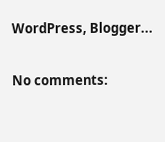WordPress, Blogger...

No comments: